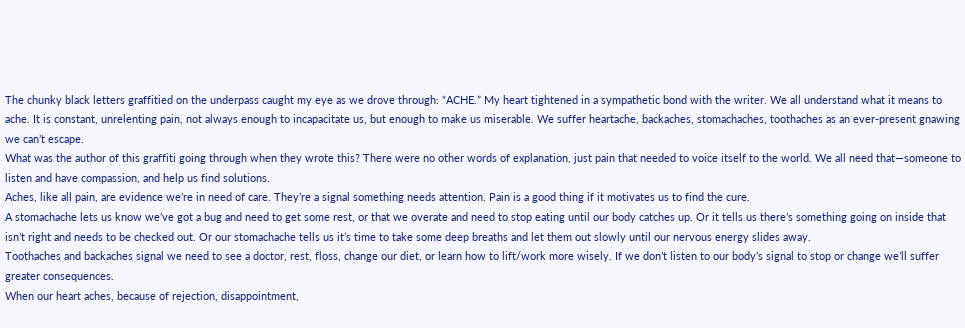The chunky black letters graffitied on the underpass caught my eye as we drove through: “ACHE.” My heart tightened in a sympathetic bond with the writer. We all understand what it means to ache. It is constant, unrelenting pain, not always enough to incapacitate us, but enough to make us miserable. We suffer heartache, backaches, stomachaches, toothaches as an ever-present gnawing we can’t escape.
What was the author of this graffiti going through when they wrote this? There were no other words of explanation, just pain that needed to voice itself to the world. We all need that—someone to listen and have compassion, and help us find solutions.
Aches, like all pain, are evidence we’re in need of care. They’re a signal something needs attention. Pain is a good thing if it motivates us to find the cure.
A stomachache lets us know we’ve got a bug and need to get some rest, or that we overate and need to stop eating until our body catches up. Or it tells us there’s something going on inside that isn’t right and needs to be checked out. Or our stomachache tells us it’s time to take some deep breaths and let them out slowly until our nervous energy slides away.
Toothaches and backaches signal we need to see a doctor, rest, floss, change our diet, or learn how to lift/work more wisely. If we don’t listen to our body’s signal to stop or change we’ll suffer greater consequences.
When our heart aches, because of rejection, disappointment,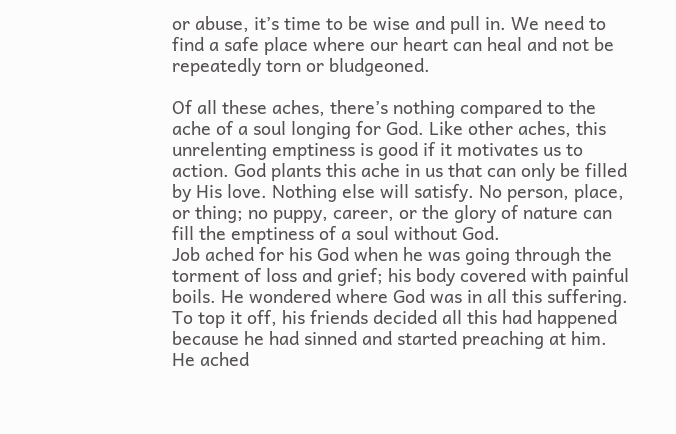or abuse, it’s time to be wise and pull in. We need to find a safe place where our heart can heal and not be repeatedly torn or bludgeoned.

Of all these aches, there’s nothing compared to the ache of a soul longing for God. Like other aches, this unrelenting emptiness is good if it motivates us to action. God plants this ache in us that can only be filled by His love. Nothing else will satisfy. No person, place, or thing; no puppy, career, or the glory of nature can fill the emptiness of a soul without God.
Job ached for his God when he was going through the torment of loss and grief; his body covered with painful boils. He wondered where God was in all this suffering. To top it off, his friends decided all this had happened because he had sinned and started preaching at him. He ached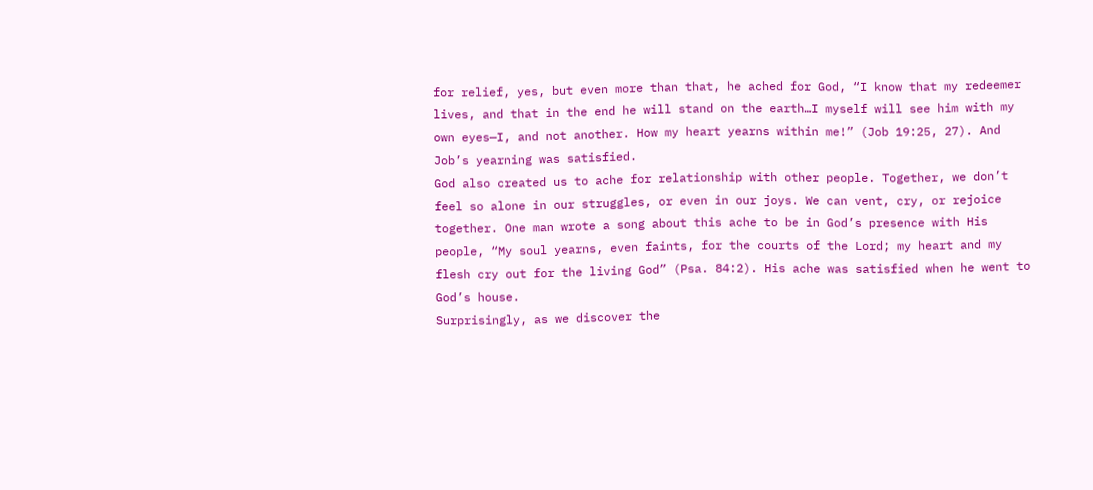for relief, yes, but even more than that, he ached for God, “I know that my redeemer lives, and that in the end he will stand on the earth…I myself will see him with my own eyes—I, and not another. How my heart yearns within me!” (Job 19:25, 27). And Job’s yearning was satisfied.
God also created us to ache for relationship with other people. Together, we don’t feel so alone in our struggles, or even in our joys. We can vent, cry, or rejoice together. One man wrote a song about this ache to be in God’s presence with His people, “My soul yearns, even faints, for the courts of the Lord; my heart and my flesh cry out for the living God” (Psa. 84:2). His ache was satisfied when he went to God’s house.
Surprisingly, as we discover the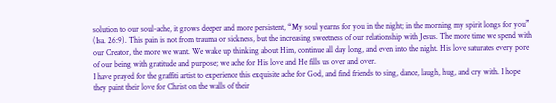solution to our soul-ache, it grows deeper and more persistent, “My soul yearns for you in the night; in the morning my spirit longs for you” (Isa. 26:9). This pain is not from trauma or sickness, but the increasing sweetness of our relationship with Jesus. The more time we spend with our Creator, the more we want. We wake up thinking about Him, continue all day long, and even into the night. His love saturates every pore of our being with gratitude and purpose; we ache for His love and He fills us over and over.
I have prayed for the graffiti artist to experience this exquisite ache for God, and find friends to sing, dance, laugh, hug, and cry with. I hope they paint their love for Christ on the walls of their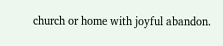church or home with joyful abandon.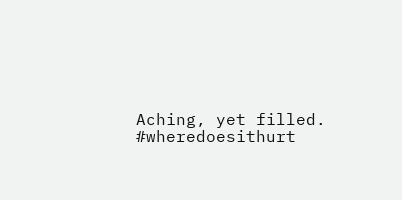Aching, yet filled.
#wheredoesithurt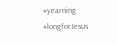#yearning #longforJesus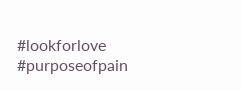#lookforlove #purposeofpain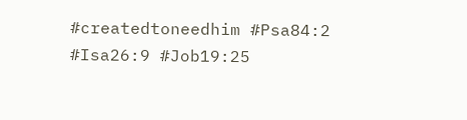#createdtoneedhim #Psa84:2 #Isa26:9 #Job19:25